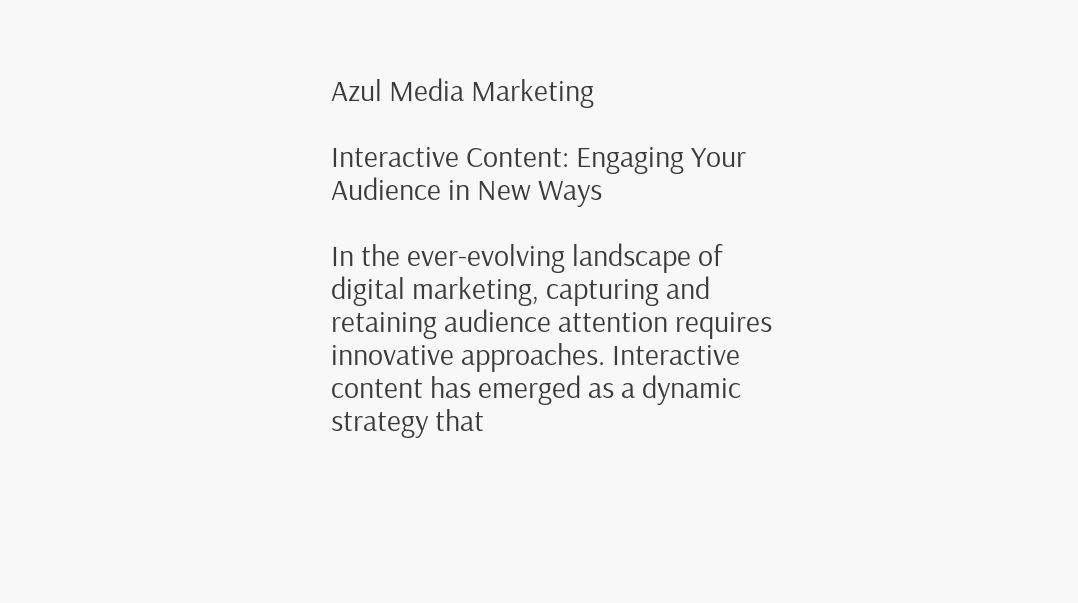Azul Media Marketing

Interactive Content: Engaging Your Audience in New Ways

In the ever-evolving landscape of digital marketing, capturing and retaining audience attention requires innovative approaches. Interactive content has emerged as a dynamic strategy that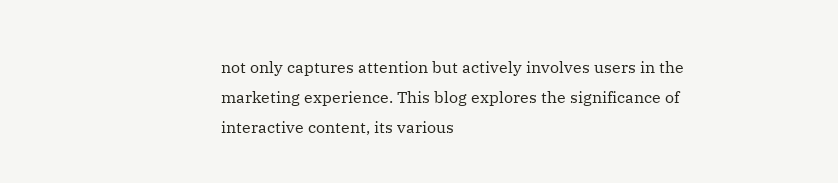not only captures attention but actively involves users in the marketing experience. This blog explores the significance of interactive content, its various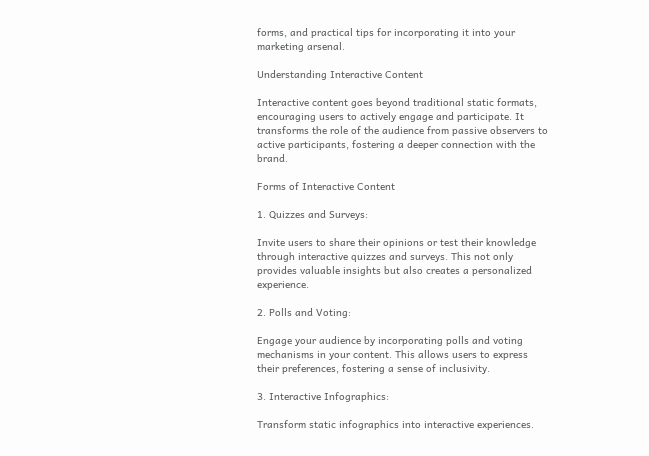forms, and practical tips for incorporating it into your marketing arsenal.

Understanding Interactive Content

Interactive content goes beyond traditional static formats, encouraging users to actively engage and participate. It transforms the role of the audience from passive observers to active participants, fostering a deeper connection with the brand.

Forms of Interactive Content

1. Quizzes and Surveys:

Invite users to share their opinions or test their knowledge through interactive quizzes and surveys. This not only provides valuable insights but also creates a personalized experience.

2. Polls and Voting:

Engage your audience by incorporating polls and voting mechanisms in your content. This allows users to express their preferences, fostering a sense of inclusivity.

3. Interactive Infographics:

Transform static infographics into interactive experiences.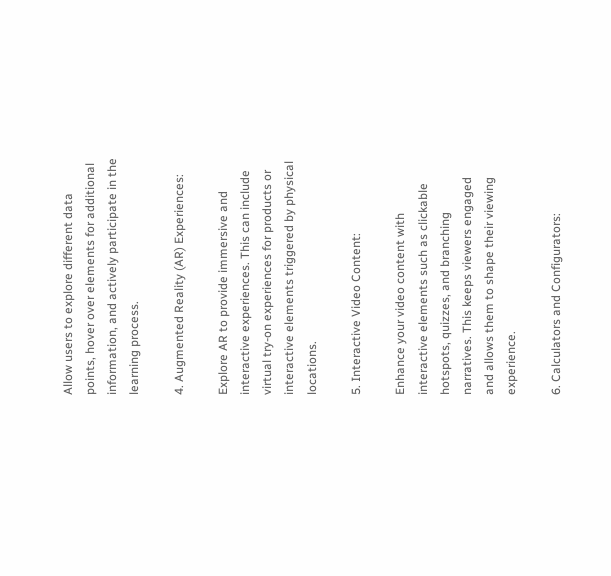Allow users to explore different data points, hover over elements for additional information, and actively participate in the learning process.

4. Augmented Reality (AR) Experiences:

Explore AR to provide immersive and interactive experiences. This can include virtual try-on experiences for products or interactive elements triggered by physical locations.

5. Interactive Video Content:

Enhance your video content with interactive elements such as clickable hotspots, quizzes, and branching narratives. This keeps viewers engaged and allows them to shape their viewing experience.

6. Calculators and Configurators: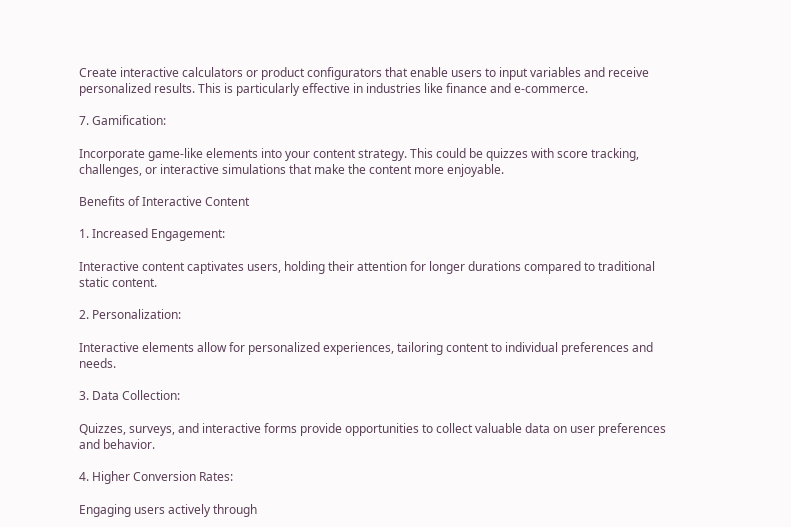Create interactive calculators or product configurators that enable users to input variables and receive personalized results. This is particularly effective in industries like finance and e-commerce.

7. Gamification:

Incorporate game-like elements into your content strategy. This could be quizzes with score tracking, challenges, or interactive simulations that make the content more enjoyable.

Benefits of Interactive Content

1. Increased Engagement:

Interactive content captivates users, holding their attention for longer durations compared to traditional static content.

2. Personalization:

Interactive elements allow for personalized experiences, tailoring content to individual preferences and needs.

3. Data Collection:

Quizzes, surveys, and interactive forms provide opportunities to collect valuable data on user preferences and behavior.

4. Higher Conversion Rates:

Engaging users actively through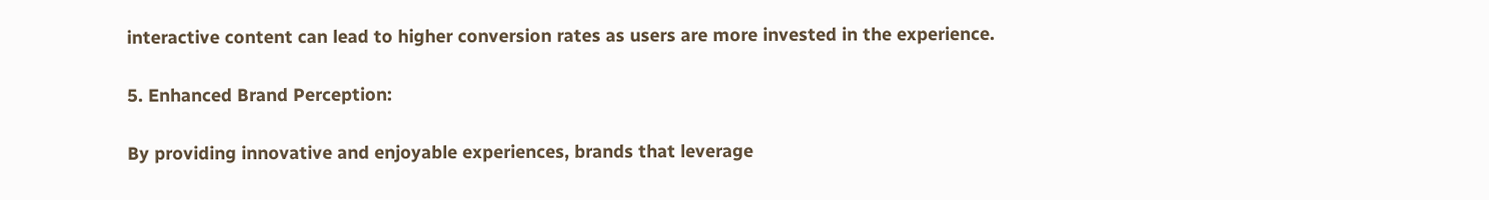interactive content can lead to higher conversion rates as users are more invested in the experience.

5. Enhanced Brand Perception:

By providing innovative and enjoyable experiences, brands that leverage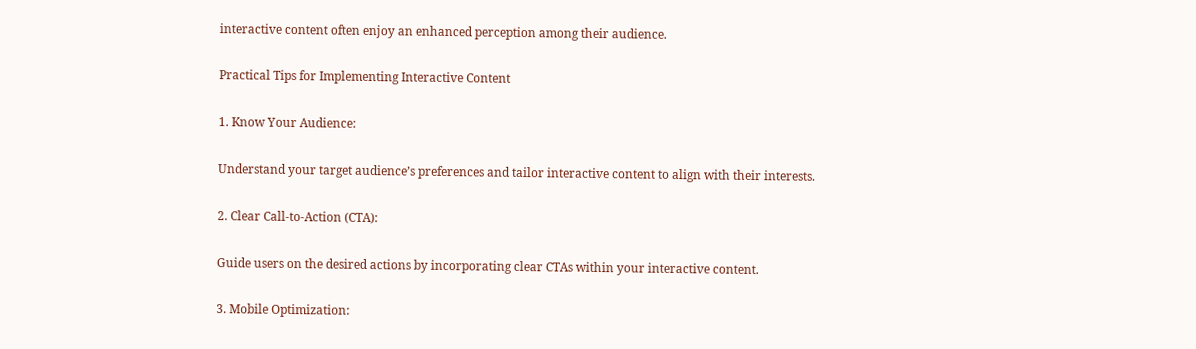interactive content often enjoy an enhanced perception among their audience.

Practical Tips for Implementing Interactive Content

1. Know Your Audience:

Understand your target audience’s preferences and tailor interactive content to align with their interests.

2. Clear Call-to-Action (CTA):

Guide users on the desired actions by incorporating clear CTAs within your interactive content.

3. Mobile Optimization: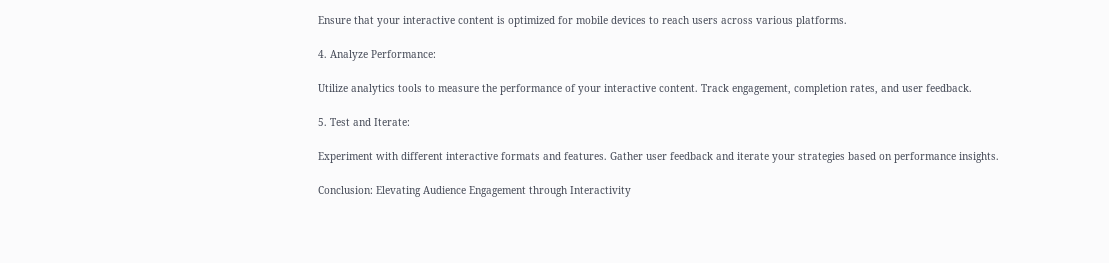Ensure that your interactive content is optimized for mobile devices to reach users across various platforms.

4. Analyze Performance:

Utilize analytics tools to measure the performance of your interactive content. Track engagement, completion rates, and user feedback.

5. Test and Iterate:

Experiment with different interactive formats and features. Gather user feedback and iterate your strategies based on performance insights.

Conclusion: Elevating Audience Engagement through Interactivity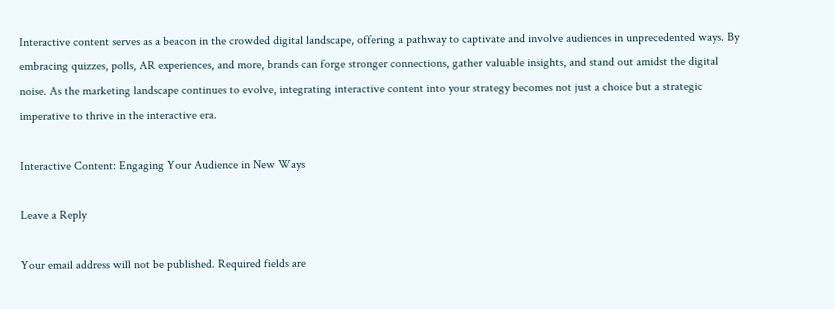Interactive content serves as a beacon in the crowded digital landscape, offering a pathway to captivate and involve audiences in unprecedented ways. By embracing quizzes, polls, AR experiences, and more, brands can forge stronger connections, gather valuable insights, and stand out amidst the digital noise. As the marketing landscape continues to evolve, integrating interactive content into your strategy becomes not just a choice but a strategic imperative to thrive in the interactive era.

Interactive Content: Engaging Your Audience in New Ways

Leave a Reply

Your email address will not be published. Required fields are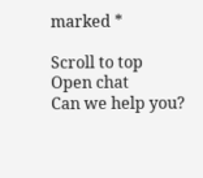marked *

Scroll to top
Open chat
Can we help you?